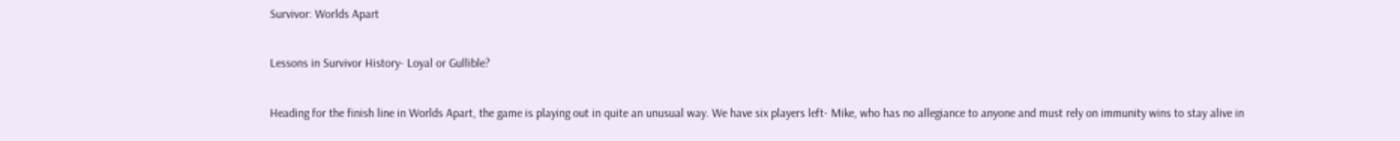Survivor: Worlds Apart

Lessons in Survivor History- Loyal or Gullible?

Heading for the finish line in Worlds Apart, the game is playing out in quite an unusual way. We have six players left- Mike, who has no allegiance to anyone and must rely on immunity wins to stay alive in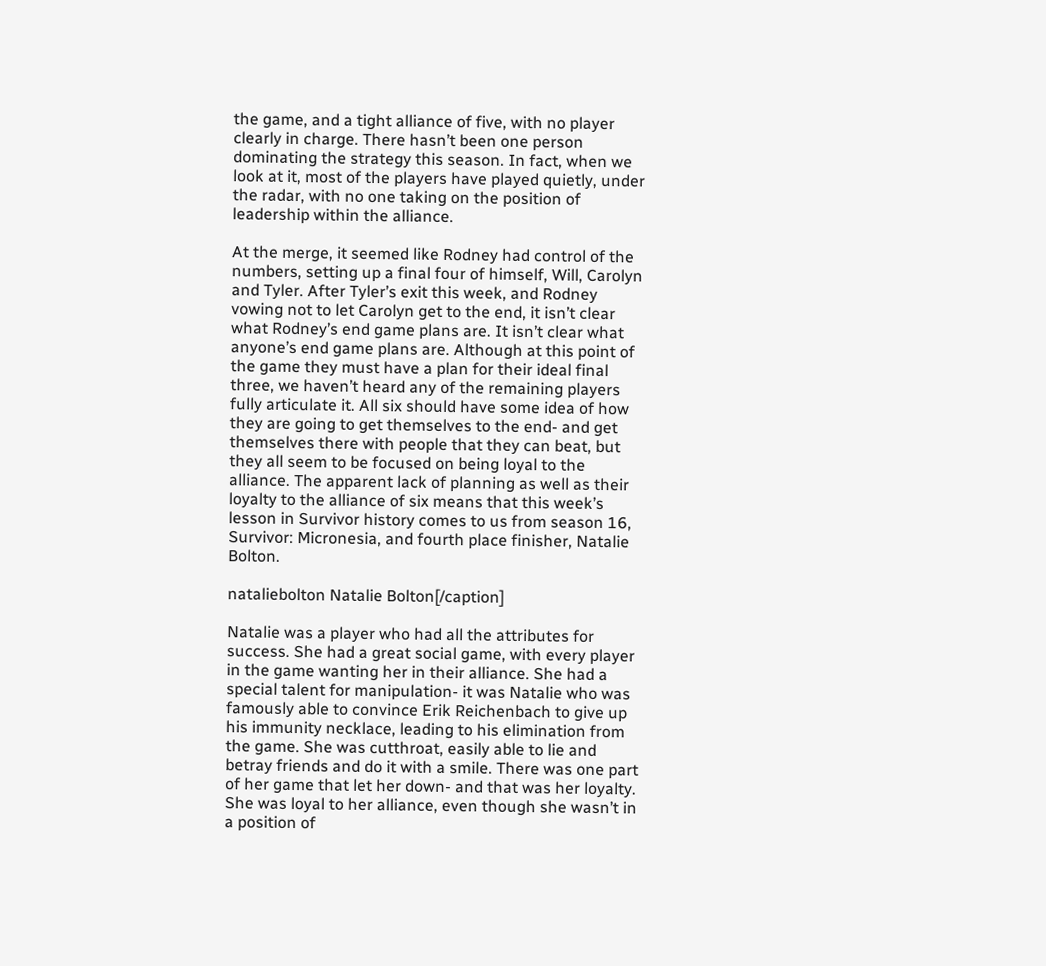the game, and a tight alliance of five, with no player clearly in charge. There hasn’t been one person dominating the strategy this season. In fact, when we look at it, most of the players have played quietly, under the radar, with no one taking on the position of leadership within the alliance.

At the merge, it seemed like Rodney had control of the numbers, setting up a final four of himself, Will, Carolyn and Tyler. After Tyler’s exit this week, and Rodney vowing not to let Carolyn get to the end, it isn’t clear what Rodney’s end game plans are. It isn’t clear what anyone’s end game plans are. Although at this point of the game they must have a plan for their ideal final three, we haven’t heard any of the remaining players fully articulate it. All six should have some idea of how they are going to get themselves to the end- and get themselves there with people that they can beat, but they all seem to be focused on being loyal to the alliance. The apparent lack of planning as well as their loyalty to the alliance of six means that this week’s lesson in Survivor history comes to us from season 16, Survivor: Micronesia, and fourth place finisher, Natalie Bolton.

nataliebolton Natalie Bolton[/caption]

Natalie was a player who had all the attributes for success. She had a great social game, with every player in the game wanting her in their alliance. She had a special talent for manipulation- it was Natalie who was famously able to convince Erik Reichenbach to give up his immunity necklace, leading to his elimination from the game. She was cutthroat, easily able to lie and betray friends and do it with a smile. There was one part of her game that let her down- and that was her loyalty. She was loyal to her alliance, even though she wasn’t in a position of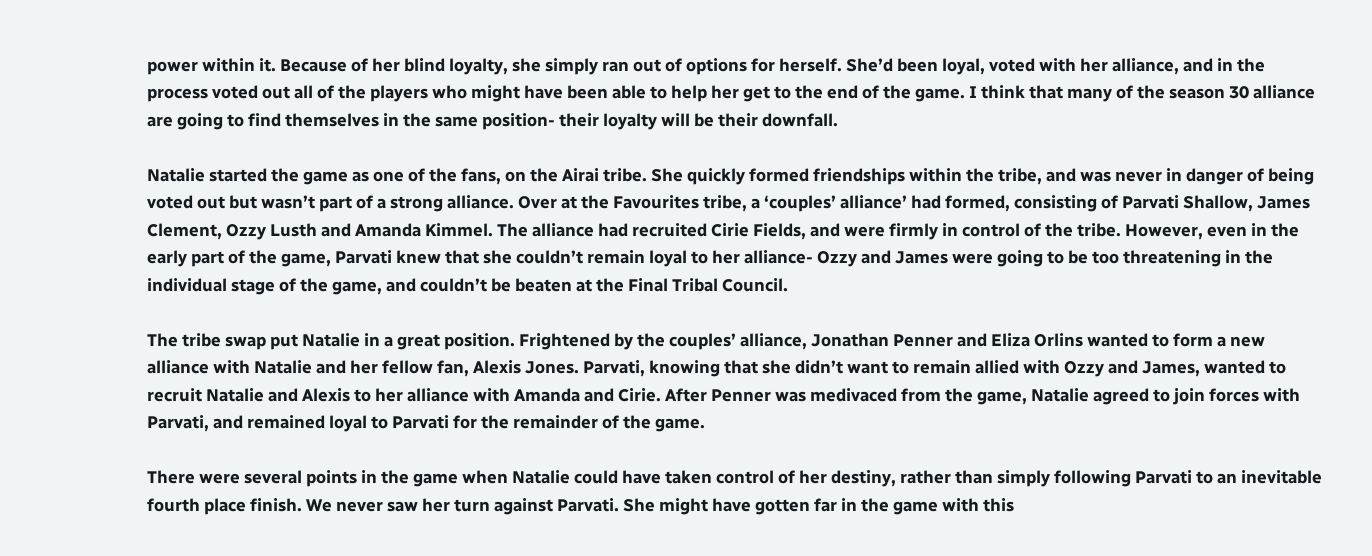power within it. Because of her blind loyalty, she simply ran out of options for herself. She’d been loyal, voted with her alliance, and in the process voted out all of the players who might have been able to help her get to the end of the game. I think that many of the season 30 alliance are going to find themselves in the same position- their loyalty will be their downfall.

Natalie started the game as one of the fans, on the Airai tribe. She quickly formed friendships within the tribe, and was never in danger of being voted out but wasn’t part of a strong alliance. Over at the Favourites tribe, a ‘couples’ alliance’ had formed, consisting of Parvati Shallow, James Clement, Ozzy Lusth and Amanda Kimmel. The alliance had recruited Cirie Fields, and were firmly in control of the tribe. However, even in the early part of the game, Parvati knew that she couldn’t remain loyal to her alliance- Ozzy and James were going to be too threatening in the individual stage of the game, and couldn’t be beaten at the Final Tribal Council.

The tribe swap put Natalie in a great position. Frightened by the couples’ alliance, Jonathan Penner and Eliza Orlins wanted to form a new alliance with Natalie and her fellow fan, Alexis Jones. Parvati, knowing that she didn’t want to remain allied with Ozzy and James, wanted to recruit Natalie and Alexis to her alliance with Amanda and Cirie. After Penner was medivaced from the game, Natalie agreed to join forces with Parvati, and remained loyal to Parvati for the remainder of the game.

There were several points in the game when Natalie could have taken control of her destiny, rather than simply following Parvati to an inevitable fourth place finish. We never saw her turn against Parvati. She might have gotten far in the game with this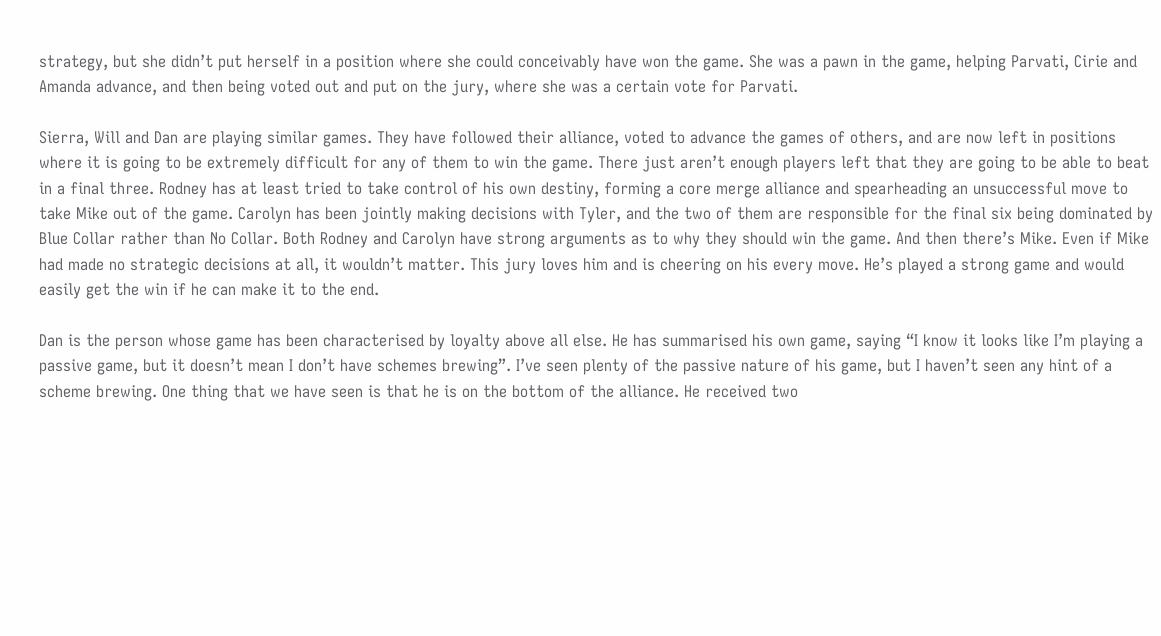strategy, but she didn’t put herself in a position where she could conceivably have won the game. She was a pawn in the game, helping Parvati, Cirie and Amanda advance, and then being voted out and put on the jury, where she was a certain vote for Parvati.

Sierra, Will and Dan are playing similar games. They have followed their alliance, voted to advance the games of others, and are now left in positions where it is going to be extremely difficult for any of them to win the game. There just aren’t enough players left that they are going to be able to beat in a final three. Rodney has at least tried to take control of his own destiny, forming a core merge alliance and spearheading an unsuccessful move to take Mike out of the game. Carolyn has been jointly making decisions with Tyler, and the two of them are responsible for the final six being dominated by Blue Collar rather than No Collar. Both Rodney and Carolyn have strong arguments as to why they should win the game. And then there’s Mike. Even if Mike had made no strategic decisions at all, it wouldn’t matter. This jury loves him and is cheering on his every move. He’s played a strong game and would easily get the win if he can make it to the end.

Dan is the person whose game has been characterised by loyalty above all else. He has summarised his own game, saying “I know it looks like I’m playing a passive game, but it doesn’t mean I don’t have schemes brewing”. I’ve seen plenty of the passive nature of his game, but I haven’t seen any hint of a scheme brewing. One thing that we have seen is that he is on the bottom of the alliance. He received two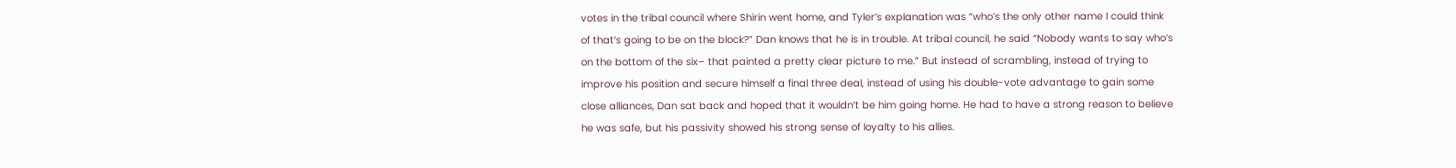votes in the tribal council where Shirin went home, and Tyler’s explanation was “who’s the only other name I could think of that’s going to be on the block?” Dan knows that he is in trouble. At tribal council, he said “Nobody wants to say who’s on the bottom of the six– that painted a pretty clear picture to me.” But instead of scrambling, instead of trying to improve his position and secure himself a final three deal, instead of using his double-vote advantage to gain some close alliances, Dan sat back and hoped that it wouldn’t be him going home. He had to have a strong reason to believe he was safe, but his passivity showed his strong sense of loyalty to his allies.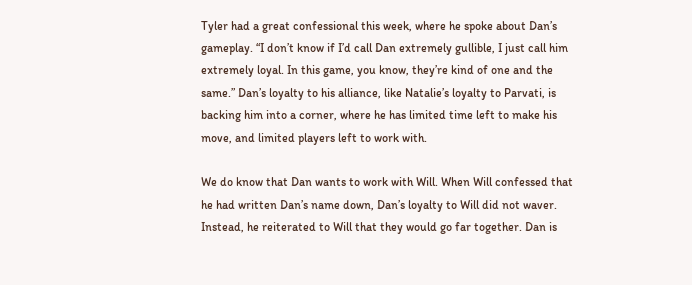Tyler had a great confessional this week, where he spoke about Dan’s gameplay. “I don’t know if I’d call Dan extremely gullible, I just call him extremely loyal. In this game, you know, they’re kind of one and the same.” Dan’s loyalty to his alliance, like Natalie’s loyalty to Parvati, is backing him into a corner, where he has limited time left to make his move, and limited players left to work with.

We do know that Dan wants to work with Will. When Will confessed that he had written Dan’s name down, Dan’s loyalty to Will did not waver. Instead, he reiterated to Will that they would go far together. Dan is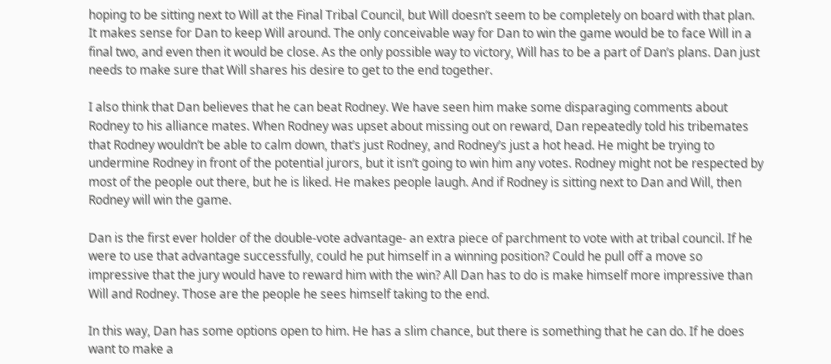hoping to be sitting next to Will at the Final Tribal Council, but Will doesn’t seem to be completely on board with that plan. It makes sense for Dan to keep Will around. The only conceivable way for Dan to win the game would be to face Will in a final two, and even then it would be close. As the only possible way to victory, Will has to be a part of Dan’s plans. Dan just needs to make sure that Will shares his desire to get to the end together.

I also think that Dan believes that he can beat Rodney. We have seen him make some disparaging comments about Rodney to his alliance mates. When Rodney was upset about missing out on reward, Dan repeatedly told his tribemates that Rodney wouldn’t be able to calm down, that’s just Rodney, and Rodney’s just a hot head. He might be trying to undermine Rodney in front of the potential jurors, but it isn’t going to win him any votes. Rodney might not be respected by most of the people out there, but he is liked. He makes people laugh. And if Rodney is sitting next to Dan and Will, then Rodney will win the game.

Dan is the first ever holder of the double-vote advantage- an extra piece of parchment to vote with at tribal council. If he were to use that advantage successfully, could he put himself in a winning position? Could he pull off a move so impressive that the jury would have to reward him with the win? All Dan has to do is make himself more impressive than Will and Rodney. Those are the people he sees himself taking to the end.

In this way, Dan has some options open to him. He has a slim chance, but there is something that he can do. If he does want to make a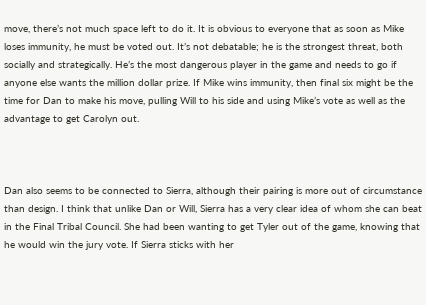move, there’s not much space left to do it. It is obvious to everyone that as soon as Mike loses immunity, he must be voted out. It’s not debatable; he is the strongest threat, both socially and strategically. He’s the most dangerous player in the game and needs to go if anyone else wants the million dollar prize. If Mike wins immunity, then final six might be the time for Dan to make his move, pulling Will to his side and using Mike’s vote as well as the advantage to get Carolyn out.



Dan also seems to be connected to Sierra, although their pairing is more out of circumstance than design. I think that unlike Dan or Will, Sierra has a very clear idea of whom she can beat in the Final Tribal Council. She had been wanting to get Tyler out of the game, knowing that he would win the jury vote. If Sierra sticks with her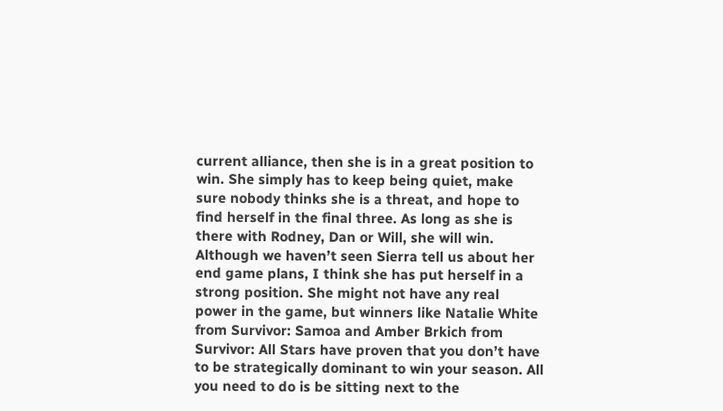current alliance, then she is in a great position to win. She simply has to keep being quiet, make sure nobody thinks she is a threat, and hope to find herself in the final three. As long as she is there with Rodney, Dan or Will, she will win. Although we haven’t seen Sierra tell us about her end game plans, I think she has put herself in a strong position. She might not have any real power in the game, but winners like Natalie White from Survivor: Samoa and Amber Brkich from Survivor: All Stars have proven that you don’t have to be strategically dominant to win your season. All you need to do is be sitting next to the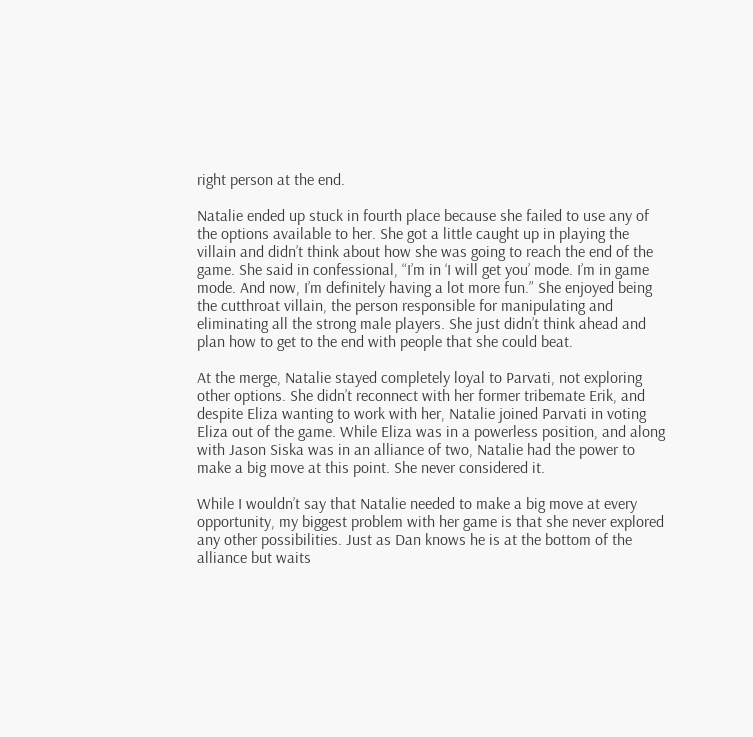right person at the end.

Natalie ended up stuck in fourth place because she failed to use any of the options available to her. She got a little caught up in playing the villain and didn’t think about how she was going to reach the end of the game. She said in confessional, “I’m in ‘I will get you’ mode. I’m in game mode. And now, I’m definitely having a lot more fun.” She enjoyed being the cutthroat villain, the person responsible for manipulating and eliminating all the strong male players. She just didn’t think ahead and plan how to get to the end with people that she could beat.

At the merge, Natalie stayed completely loyal to Parvati, not exploring other options. She didn’t reconnect with her former tribemate Erik, and despite Eliza wanting to work with her, Natalie joined Parvati in voting Eliza out of the game. While Eliza was in a powerless position, and along with Jason Siska was in an alliance of two, Natalie had the power to make a big move at this point. She never considered it.

While I wouldn’t say that Natalie needed to make a big move at every opportunity, my biggest problem with her game is that she never explored any other possibilities. Just as Dan knows he is at the bottom of the alliance but waits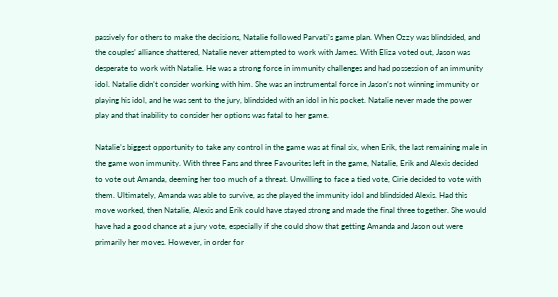passively for others to make the decisions, Natalie followed Parvati’s game plan. When Ozzy was blindsided, and the couples’ alliance shattered, Natalie never attempted to work with James. With Eliza voted out, Jason was desperate to work with Natalie. He was a strong force in immunity challenges and had possession of an immunity idol. Natalie didn’t consider working with him. She was an instrumental force in Jason’s not winning immunity or playing his idol, and he was sent to the jury, blindsided with an idol in his pocket. Natalie never made the power play and that inability to consider her options was fatal to her game.

Natalie’s biggest opportunity to take any control in the game was at final six, when Erik, the last remaining male in the game won immunity. With three Fans and three Favourites left in the game, Natalie, Erik and Alexis decided to vote out Amanda, deeming her too much of a threat. Unwilling to face a tied vote, Cirie decided to vote with them. Ultimately, Amanda was able to survive, as she played the immunity idol and blindsided Alexis. Had this move worked, then Natalie, Alexis and Erik could have stayed strong and made the final three together. She would have had a good chance at a jury vote, especially if she could show that getting Amanda and Jason out were primarily her moves. However, in order for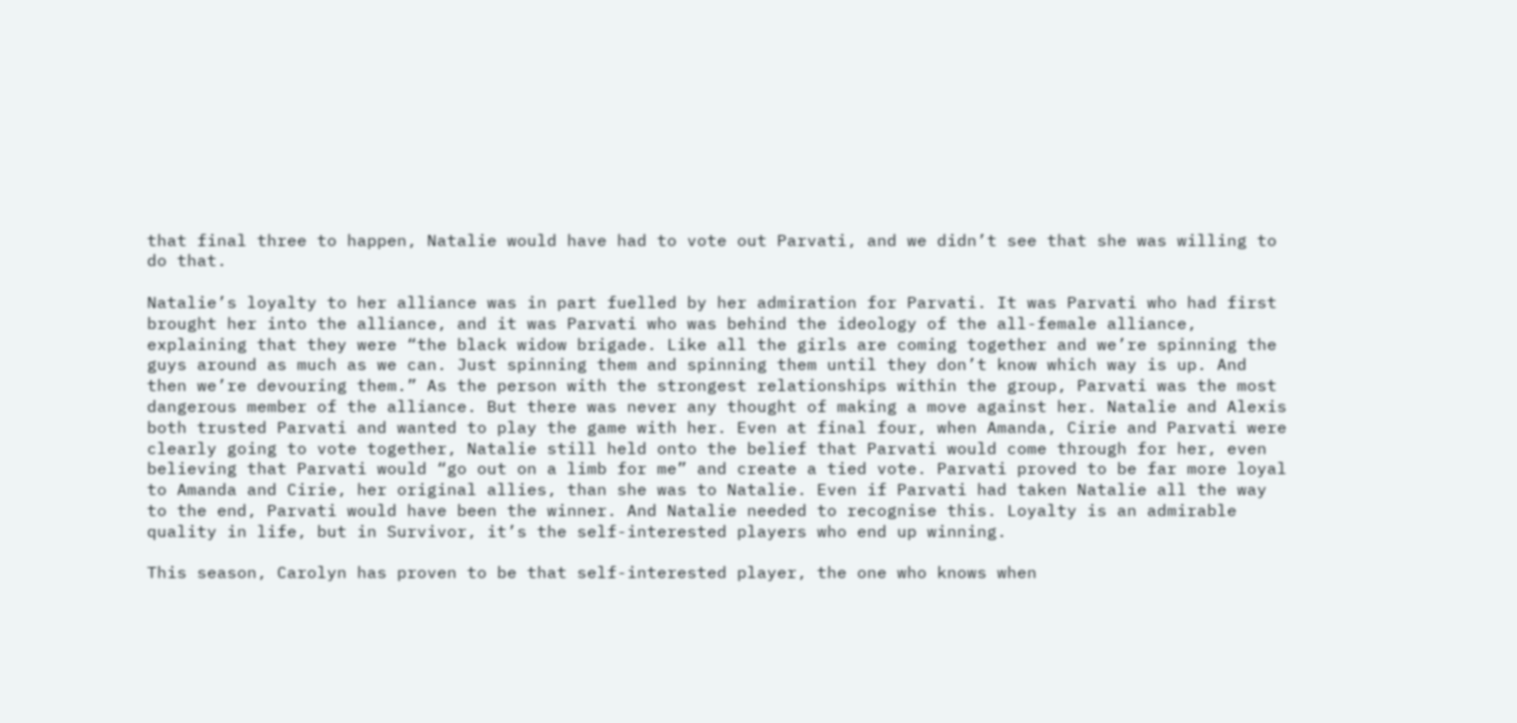that final three to happen, Natalie would have had to vote out Parvati, and we didn’t see that she was willing to do that.

Natalie’s loyalty to her alliance was in part fuelled by her admiration for Parvati. It was Parvati who had first brought her into the alliance, and it was Parvati who was behind the ideology of the all-female alliance, explaining that they were “the black widow brigade. Like all the girls are coming together and we’re spinning the guys around as much as we can. Just spinning them and spinning them until they don’t know which way is up. And then we’re devouring them.” As the person with the strongest relationships within the group, Parvati was the most dangerous member of the alliance. But there was never any thought of making a move against her. Natalie and Alexis both trusted Parvati and wanted to play the game with her. Even at final four, when Amanda, Cirie and Parvati were clearly going to vote together, Natalie still held onto the belief that Parvati would come through for her, even believing that Parvati would “go out on a limb for me” and create a tied vote. Parvati proved to be far more loyal to Amanda and Cirie, her original allies, than she was to Natalie. Even if Parvati had taken Natalie all the way to the end, Parvati would have been the winner. And Natalie needed to recognise this. Loyalty is an admirable quality in life, but in Survivor, it’s the self-interested players who end up winning.

This season, Carolyn has proven to be that self-interested player, the one who knows when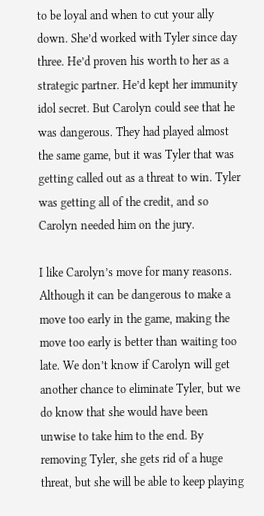to be loyal and when to cut your ally down. She’d worked with Tyler since day three. He’d proven his worth to her as a strategic partner. He’d kept her immunity idol secret. But Carolyn could see that he was dangerous. They had played almost the same game, but it was Tyler that was getting called out as a threat to win. Tyler was getting all of the credit, and so Carolyn needed him on the jury.

I like Carolyn’s move for many reasons. Although it can be dangerous to make a move too early in the game, making the move too early is better than waiting too late. We don’t know if Carolyn will get another chance to eliminate Tyler, but we do know that she would have been unwise to take him to the end. By removing Tyler, she gets rid of a huge threat, but she will be able to keep playing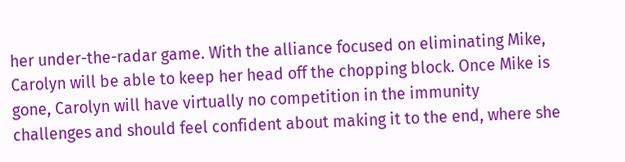her under-the-radar game. With the alliance focused on eliminating Mike, Carolyn will be able to keep her head off the chopping block. Once Mike is gone, Carolyn will have virtually no competition in the immunity challenges and should feel confident about making it to the end, where she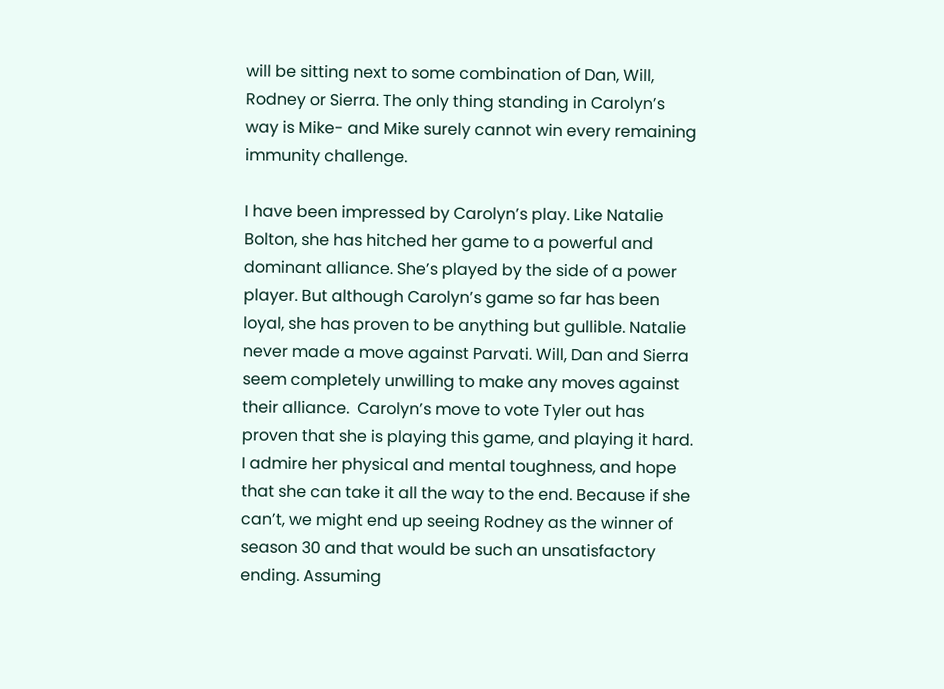will be sitting next to some combination of Dan, Will, Rodney or Sierra. The only thing standing in Carolyn’s way is Mike- and Mike surely cannot win every remaining immunity challenge.

I have been impressed by Carolyn’s play. Like Natalie Bolton, she has hitched her game to a powerful and dominant alliance. She’s played by the side of a power player. But although Carolyn’s game so far has been loyal, she has proven to be anything but gullible. Natalie never made a move against Parvati. Will, Dan and Sierra seem completely unwilling to make any moves against their alliance.  Carolyn’s move to vote Tyler out has proven that she is playing this game, and playing it hard. I admire her physical and mental toughness, and hope that she can take it all the way to the end. Because if she can’t, we might end up seeing Rodney as the winner of season 30 and that would be such an unsatisfactory ending. Assuming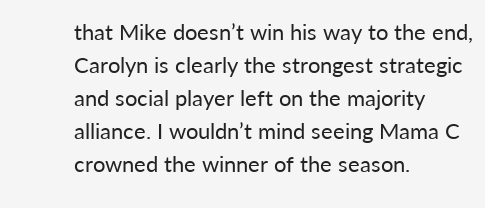that Mike doesn’t win his way to the end, Carolyn is clearly the strongest strategic and social player left on the majority alliance. I wouldn’t mind seeing Mama C crowned the winner of the season.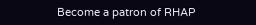Become a patron of RHAP